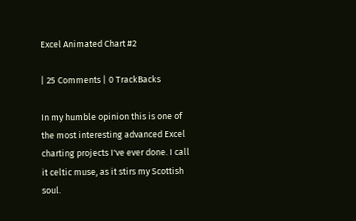Excel Animated Chart #2

| 25 Comments | 0 TrackBacks

In my humble opinion this is one of the most interesting advanced Excel charting projects I've ever done. I call it celtic muse, as it stirs my Scottish soul.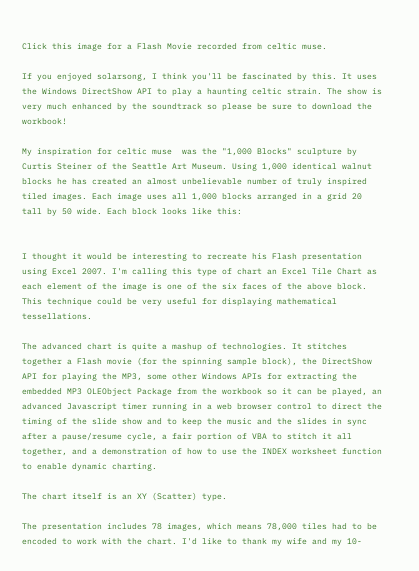Click this image for a Flash Movie recorded from celtic muse.

If you enjoyed solarsong, I think you'll be fascinated by this. It uses the Windows DirectShow API to play a haunting celtic strain. The show is very much enhanced by the soundtrack so please be sure to download the workbook!

My inspiration for celtic muse  was the "1,000 Blocks" sculpture by Curtis Steiner of the Seattle Art Museum. Using 1,000 identical walnut blocks he has created an almost unbelievable number of truly inspired tiled images. Each image uses all 1,000 blocks arranged in a grid 20 tall by 50 wide. Each block looks like this:


I thought it would be interesting to recreate his Flash presentation using Excel 2007. I'm calling this type of chart an Excel Tile Chart as each element of the image is one of the six faces of the above block. This technique could be very useful for displaying mathematical tessellations.

The advanced chart is quite a mashup of technologies. It stitches together a Flash movie (for the spinning sample block), the DirectShow API for playing the MP3, some other Windows APIs for extracting the embedded MP3 OLEObject Package from the workbook so it can be played, an advanced Javascript timer running in a web browser control to direct the timing of the slide show and to keep the music and the slides in sync after a pause/resume cycle, a fair portion of VBA to stitch it all together, and a demonstration of how to use the INDEX worksheet function to enable dynamic charting.

The chart itself is an XY (Scatter) type.

The presentation includes 78 images, which means 78,000 tiles had to be encoded to work with the chart. I'd like to thank my wife and my 10-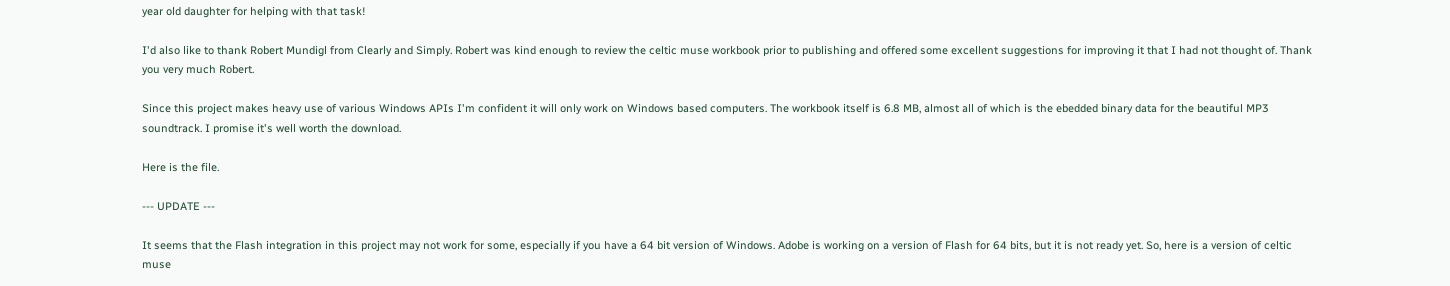year old daughter for helping with that task!

I'd also like to thank Robert Mundigl from Clearly and Simply. Robert was kind enough to review the celtic muse workbook prior to publishing and offered some excellent suggestions for improving it that I had not thought of. Thank you very much Robert.

Since this project makes heavy use of various Windows APIs I'm confident it will only work on Windows based computers. The workbook itself is 6.8 MB, almost all of which is the ebedded binary data for the beautiful MP3 soundtrack. I promise it's well worth the download.

Here is the file.

--- UPDATE ---

It seems that the Flash integration in this project may not work for some, especially if you have a 64 bit version of Windows. Adobe is working on a version of Flash for 64 bits, but it is not ready yet. So, here is a version of celtic muse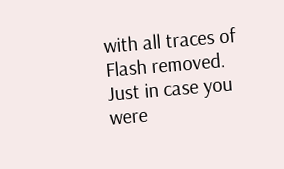with all traces of Flash removed. Just in case you were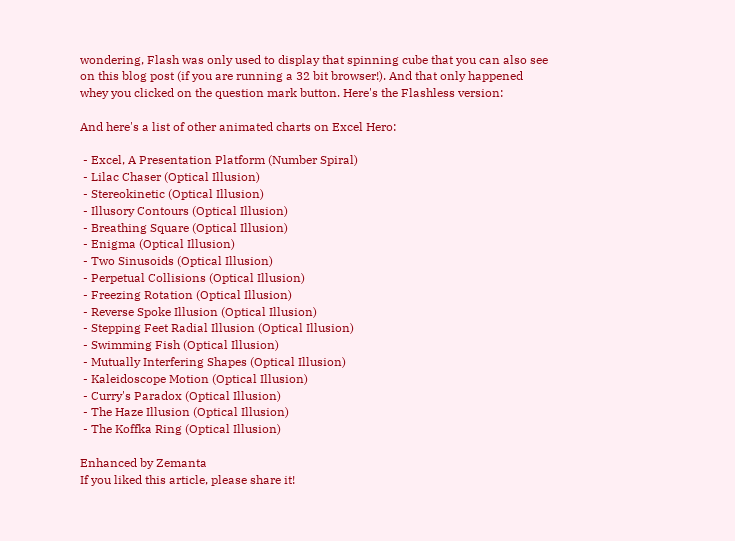wondering, Flash was only used to display that spinning cube that you can also see on this blog post (if you are running a 32 bit browser!). And that only happened whey you clicked on the question mark button. Here's the Flashless version:

And here's a list of other animated charts on Excel Hero:

 - Excel, A Presentation Platform (Number Spiral)
 - Lilac Chaser (Optical Illusion)
 - Stereokinetic (Optical Illusion)
 - Illusory Contours (Optical Illusion)
 - Breathing Square (Optical Illusion)
 - Enigma (Optical Illusion)
 - Two Sinusoids (Optical Illusion)
 - Perpetual Collisions (Optical Illusion)
 - Freezing Rotation (Optical Illusion)
 - Reverse Spoke Illusion (Optical Illusion)
 - Stepping Feet Radial Illusion (Optical Illusion)
 - Swimming Fish (Optical Illusion)
 - Mutually Interfering Shapes (Optical Illusion)
 - Kaleidoscope Motion (Optical Illusion)
 - Curry's Paradox (Optical Illusion)
 - The Haze Illusion (Optical Illusion)
 - The Koffka Ring (Optical Illusion)

Enhanced by Zemanta
If you liked this article, please share it!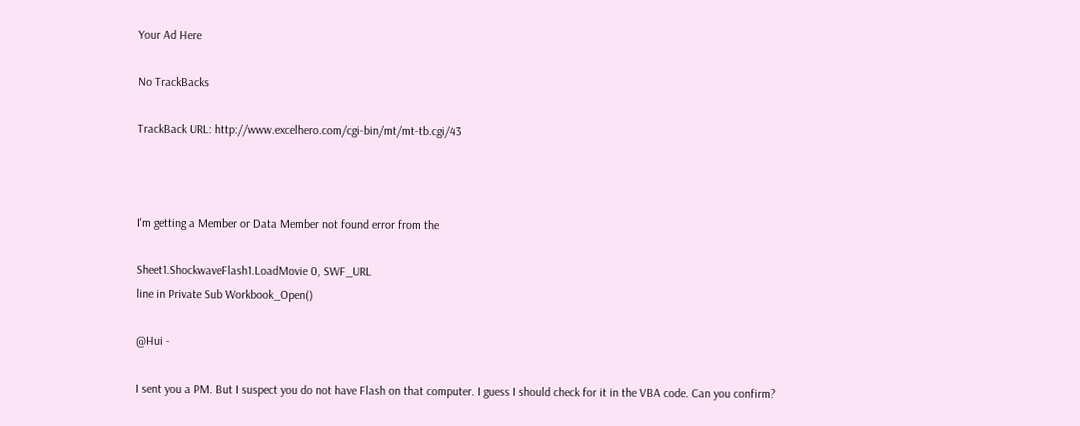Your Ad Here

No TrackBacks

TrackBack URL: http://www.excelhero.com/cgi-bin/mt/mt-tb.cgi/43



I'm getting a Member or Data Member not found error from the

Sheet1.ShockwaveFlash1.LoadMovie 0, SWF_URL
line in Private Sub Workbook_Open()

@Hui -

I sent you a PM. But I suspect you do not have Flash on that computer. I guess I should check for it in the VBA code. Can you confirm?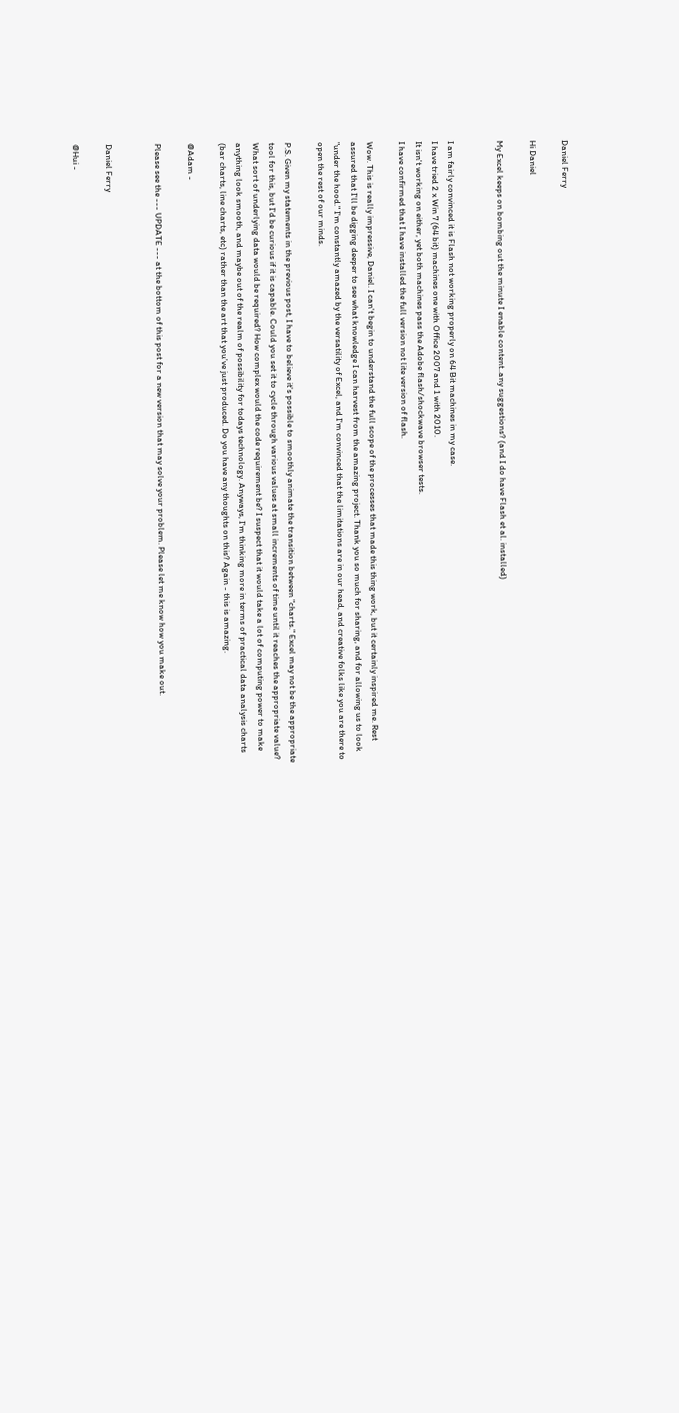Daniel Ferry

Hi Daniel

My Excel keeps on bombing out the minute I enable content..any suggestions? (and I do have Flash et al. installed)


I am fairly convinced it is Flash not working properly on 64 Bit machines in my case.
I have tried 2 x Win 7 (64 bit) machines one with Office 2007 and 1 with 2010.
It isn't working on either, yet both machines pass the Adobe flash/shockwave browser tests.
I have confirmed that I have installed the full version not lite version of flash.

Wow. This is really impressive, Daniel. I can't begin to understand the full scope of the processes that made this thing work, but it certainly inspired me. Rest assured that I'll be digging deeper to see what knowledge I can harvest from the amazing project. Thank you so much for sharing, and for allowing us to look "under the hood." I'm constantly amazed by the versatility of Excel, and I'm convinced that the limitations are in our head, and creative folks like you are there to open the rest of our minds.

P.S. Given my statements in the previous post, I have to believe it's possible to smoothly animate the transition between "charts." Excel may not be the appropriate tool for this, but I'd be curious if it is capable. Could you set it to cycle through various values at small increments of time until it reaches the appropriate value? What sort of underlying data would be required? How complex would the code requirement be? I suspect that it would take a lot of computing power to make anything look smooth, and maybe out of the realm of possibility for todays technology. Anyways, I'm thinking more in terms of practical data analysis charts (bar charts, line charts, etc) rather than the art that you've just produced. Do you have any thoughts on this? Again - this is amazing.

@Adam -

Please see the --- UPDATE --- at the bottom of this post for a new version that may solve your problem. Please let me know how you make out.


Daniel Ferry

@Hui -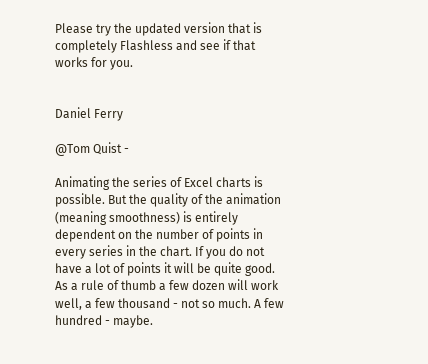Please try the updated version that is completely Flashless and see if that works for you.


Daniel Ferry

@Tom Quist -

Animating the series of Excel charts is possible. But the quality of the animation (meaning smoothness) is entirely dependent on the number of points in every series in the chart. If you do not have a lot of points it will be quite good. As a rule of thumb a few dozen will work well, a few thousand - not so much. A few hundred - maybe.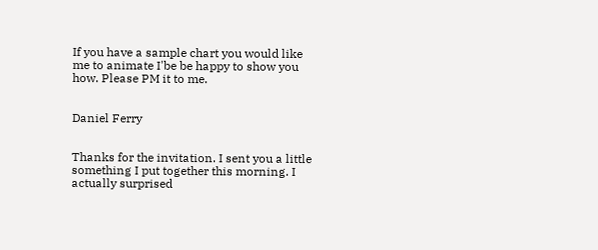If you have a sample chart you would like me to animate I'be be happy to show you how. Please PM it to me.


Daniel Ferry


Thanks for the invitation. I sent you a little something I put together this morning. I actually surprised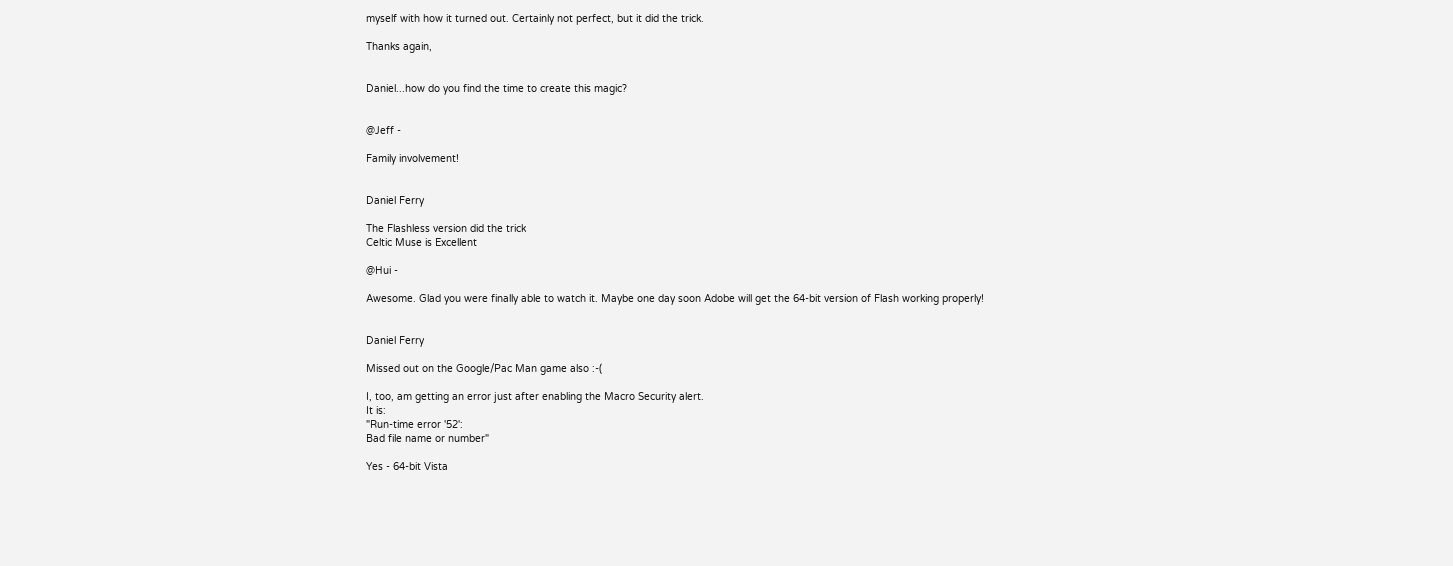myself with how it turned out. Certainly not perfect, but it did the trick.

Thanks again,


Daniel...how do you find the time to create this magic?


@Jeff -

Family involvement!


Daniel Ferry

The Flashless version did the trick
Celtic Muse is Excellent

@Hui -

Awesome. Glad you were finally able to watch it. Maybe one day soon Adobe will get the 64-bit version of Flash working properly!


Daniel Ferry

Missed out on the Google/Pac Man game also :-(

I, too, am getting an error just after enabling the Macro Security alert.
It is:
"Run-time error '52':
Bad file name or number"

Yes - 64-bit Vista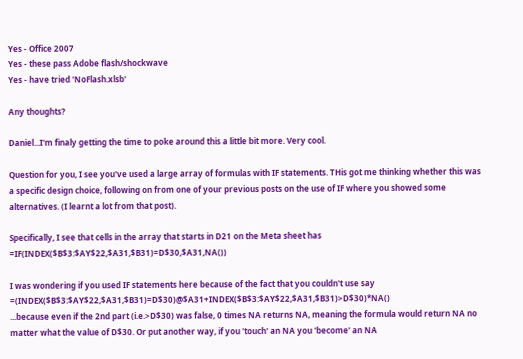Yes - Office 2007
Yes - these pass Adobe flash/shockwave
Yes - have tried 'NoFlash.xlsb'

Any thoughts?

Daniel...I'm finaly getting the time to poke around this a little bit more. Very cool.

Question for you, I see you've used a large array of formulas with IF statements. THis got me thinking whether this was a specific design choice, following on from one of your previous posts on the use of IF where you showed some alternatives. (I learnt a lot from that post).

Specifically, I see that cells in the array that starts in D21 on the Meta sheet has =IF(INDEX($B$3:$AY$22,$A31,$B31)=D$30,$A31,NA())

I was wondering if you used IF statements here because of the fact that you couldn't use say =(INDEX($B$3:$AY$22,$A31,$B31)=D$30)@$A31+INDEX($B$3:$AY$22,$A31,$B31)>D$30)*NA()
...because even if the 2nd part (i.e.>D$30) was false, 0 times NA returns NA, meaning the formula would return NA no matter what the value of D$30. Or put another way, if you 'touch' an NA you 'become' an NA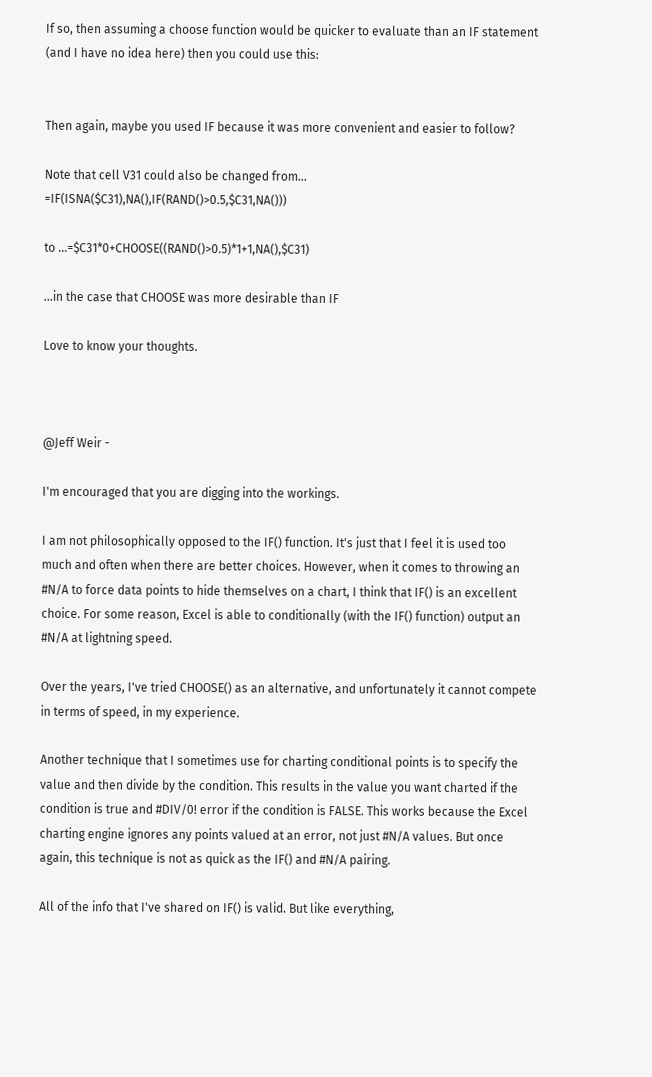If so, then assuming a choose function would be quicker to evaluate than an IF statement (and I have no idea here) then you could use this:


Then again, maybe you used IF because it was more convenient and easier to follow?

Note that cell V31 could also be changed from... =IF(ISNA($C31),NA(),IF(RAND()>0.5,$C31,NA()))

to ...=$C31*0+CHOOSE((RAND()>0.5)*1+1,NA(),$C31)

...in the case that CHOOSE was more desirable than IF

Love to know your thoughts.



@Jeff Weir -

I'm encouraged that you are digging into the workings.

I am not philosophically opposed to the IF() function. It's just that I feel it is used too much and often when there are better choices. However, when it comes to throwing an #N/A to force data points to hide themselves on a chart, I think that IF() is an excellent choice. For some reason, Excel is able to conditionally (with the IF() function) output an #N/A at lightning speed.

Over the years, I've tried CHOOSE() as an alternative, and unfortunately it cannot compete in terms of speed, in my experience.

Another technique that I sometimes use for charting conditional points is to specify the value and then divide by the condition. This results in the value you want charted if the condition is true and #DIV/0! error if the condition is FALSE. This works because the Excel charting engine ignores any points valued at an error, not just #N/A values. But once again, this technique is not as quick as the IF() and #N/A pairing.

All of the info that I've shared on IF() is valid. But like everything,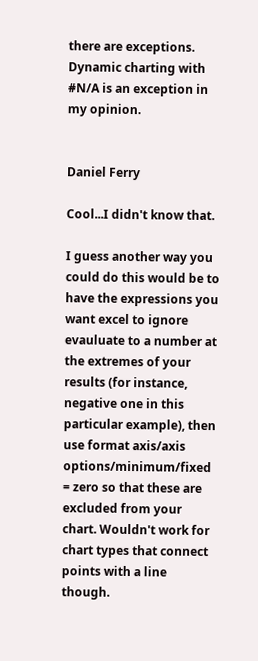there are exceptions. Dynamic charting with #N/A is an exception in my opinion.


Daniel Ferry

Cool...I didn't know that.

I guess another way you could do this would be to have the expressions you want excel to ignore evauluate to a number at the extremes of your results (for instance, negative one in this particular example), then use format axis/axis options/minimum/fixed = zero so that these are excluded from your chart. Wouldn't work for chart types that connect points with a line though.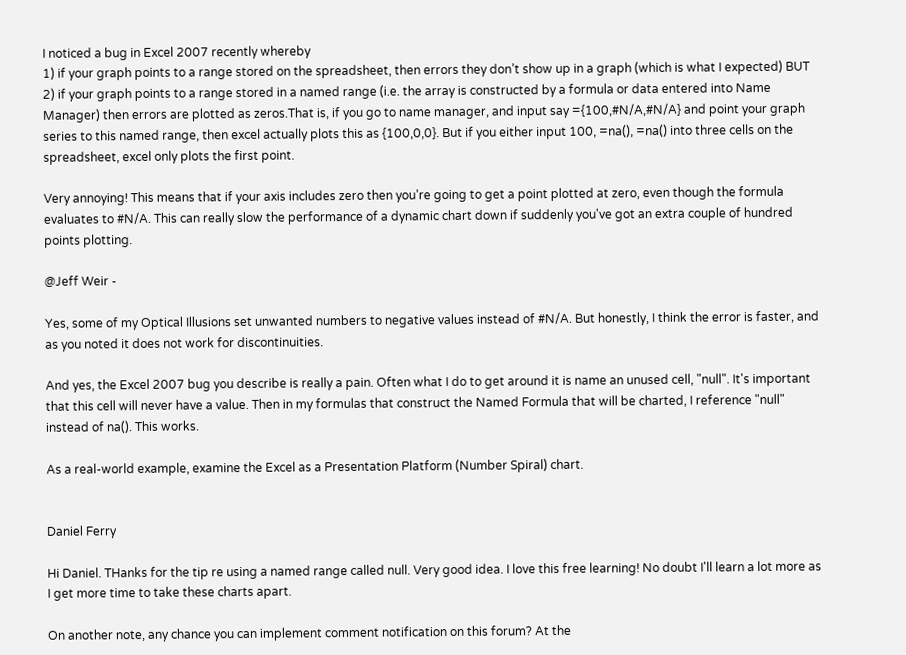I noticed a bug in Excel 2007 recently whereby
1) if your graph points to a range stored on the spreadsheet, then errors they don’t show up in a graph (which is what I expected) BUT
2) if your graph points to a range stored in a named range (i.e. the array is constructed by a formula or data entered into Name Manager) then errors are plotted as zeros.That is, if you go to name manager, and input say ={100,#N/A,#N/A} and point your graph series to this named range, then excel actually plots this as {100,0,0}. But if you either input 100, =na(), =na() into three cells on the spreadsheet, excel only plots the first point.

Very annoying! This means that if your axis includes zero then you’re going to get a point plotted at zero, even though the formula evaluates to #N/A. This can really slow the performance of a dynamic chart down if suddenly you've got an extra couple of hundred points plotting.

@Jeff Weir -

Yes, some of my Optical Illusions set unwanted numbers to negative values instead of #N/A. But honestly, I think the error is faster, and as you noted it does not work for discontinuities.

And yes, the Excel 2007 bug you describe is really a pain. Often what I do to get around it is name an unused cell, "null". It's important that this cell will never have a value. Then in my formulas that construct the Named Formula that will be charted, I reference "null" instead of na(). This works.

As a real-world example, examine the Excel as a Presentation Platform (Number Spiral) chart.


Daniel Ferry

Hi Daniel. THanks for the tip re using a named range called null. Very good idea. I love this free learning! No doubt I'll learn a lot more as I get more time to take these charts apart.

On another note, any chance you can implement comment notification on this forum? At the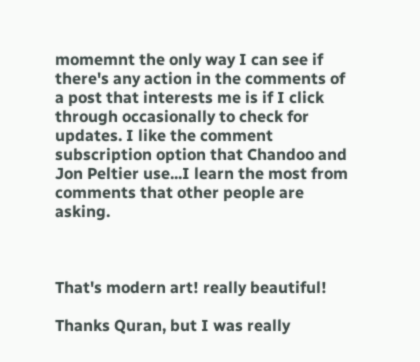momemnt the only way I can see if there's any action in the comments of a post that interests me is if I click through occasionally to check for updates. I like the comment subscription option that Chandoo and Jon Peltier use...I learn the most from comments that other people are asking.



That's modern art! really beautiful!

Thanks Quran, but I was really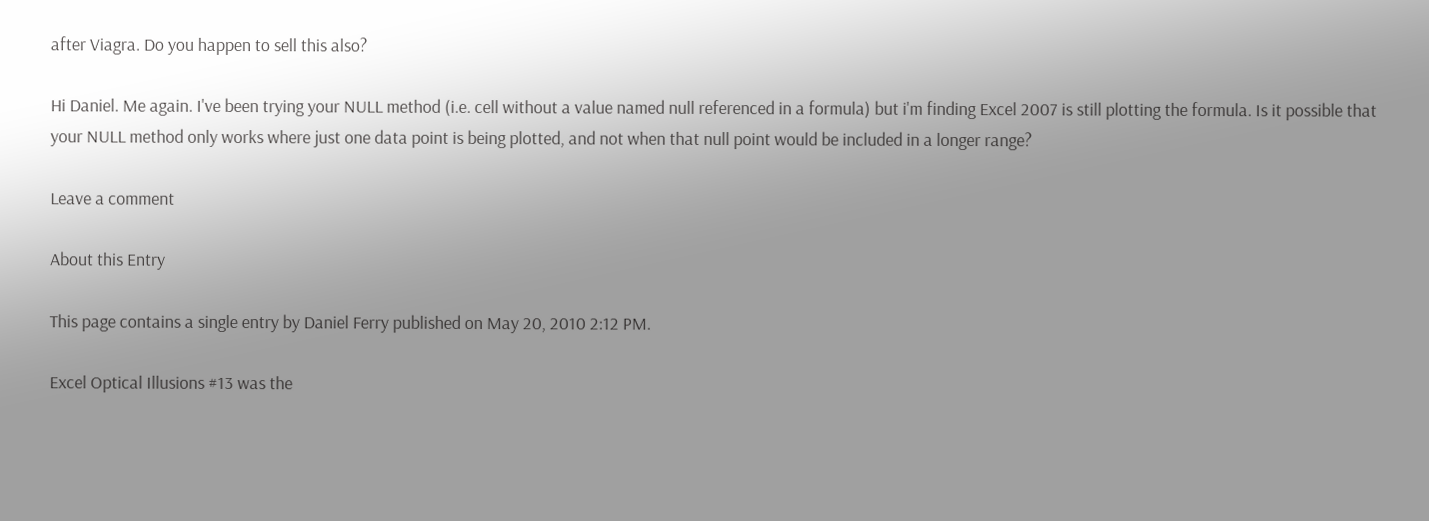after Viagra. Do you happen to sell this also?

Hi Daniel. Me again. I've been trying your NULL method (i.e. cell without a value named null referenced in a formula) but i'm finding Excel 2007 is still plotting the formula. Is it possible that your NULL method only works where just one data point is being plotted, and not when that null point would be included in a longer range?

Leave a comment

About this Entry

This page contains a single entry by Daniel Ferry published on May 20, 2010 2:12 PM.

Excel Optical Illusions #13 was the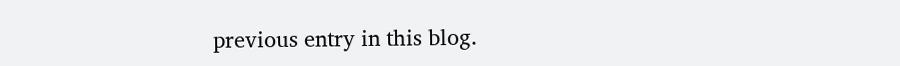previous entry in this blog.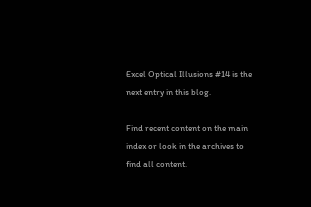Excel Optical Illusions #14 is the next entry in this blog.

Find recent content on the main index or look in the archives to find all content.